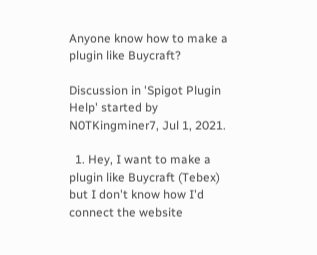Anyone know how to make a plugin like Buycraft?

Discussion in 'Spigot Plugin Help' started by N0TKingminer7, Jul 1, 2021.

  1. Hey, I want to make a plugin like Buycraft (Tebex) but I don't know how I'd connect the website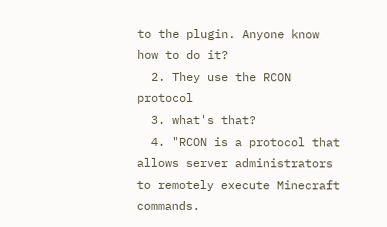to the plugin. Anyone know how to do it?
  2. They use the RCON protocol
  3. what's that?
  4. "RCON is a protocol that allows server administrators to remotely execute Minecraft commands.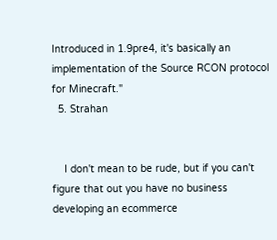Introduced in 1.9pre4, it's basically an implementation of the Source RCON protocol for Minecraft."
  5. Strahan


    I don't mean to be rude, but if you can't figure that out you have no business developing an ecommerce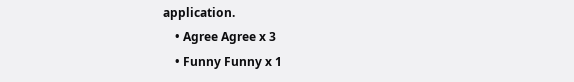application.
    • Agree Agree x 3
    • Funny Funny x 1